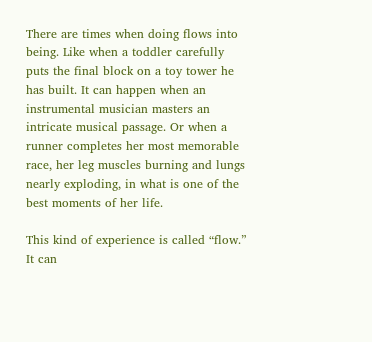There are times when doing flows into being. Like when a toddler carefully puts the final block on a toy tower he has built. It can happen when an instrumental musician masters an intricate musical passage. Or when a runner completes her most memorable race, her leg muscles burning and lungs nearly exploding, in what is one of the best moments of her life.

This kind of experience is called “flow.” It can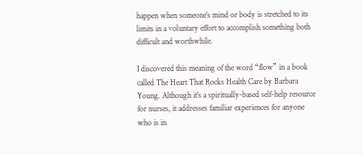happen when someone’s mind or body is stretched to its limits in a voluntary effort to accomplish something both difficult and worthwhile.

I discovered this meaning of the word “flow” in a book called The Heart That Rocks Health Care by Barbara Young. Although it’s a spiritually-based self-help resource for nurses, it addresses familiar experiences for anyone who is in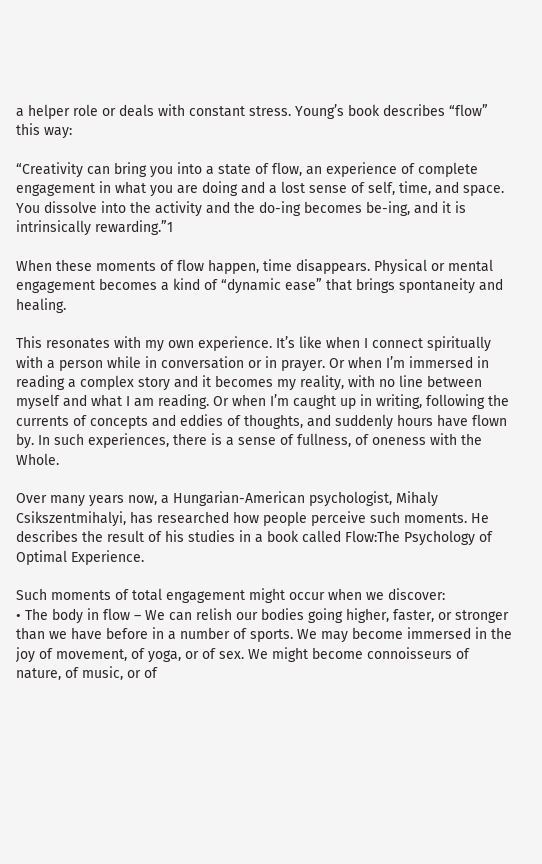a helper role or deals with constant stress. Young’s book describes “flow” this way:

“Creativity can bring you into a state of flow, an experience of complete engagement in what you are doing and a lost sense of self, time, and space. You dissolve into the activity and the do-ing becomes be-ing, and it is intrinsically rewarding.”1

When these moments of flow happen, time disappears. Physical or mental engagement becomes a kind of “dynamic ease” that brings spontaneity and healing.

This resonates with my own experience. It’s like when I connect spiritually with a person while in conversation or in prayer. Or when I’m immersed in reading a complex story and it becomes my reality, with no line between myself and what I am reading. Or when I’m caught up in writing, following the currents of concepts and eddies of thoughts, and suddenly hours have flown by. In such experiences, there is a sense of fullness, of oneness with the Whole.

Over many years now, a Hungarian-American psychologist, Mihaly Csikszentmihalyi, has researched how people perceive such moments. He describes the result of his studies in a book called Flow:The Psychology of Optimal Experience.

Such moments of total engagement might occur when we discover:
• The body in flow – We can relish our bodies going higher, faster, or stronger than we have before in a number of sports. We may become immersed in the joy of movement, of yoga, or of sex. We might become connoisseurs of nature, of music, or of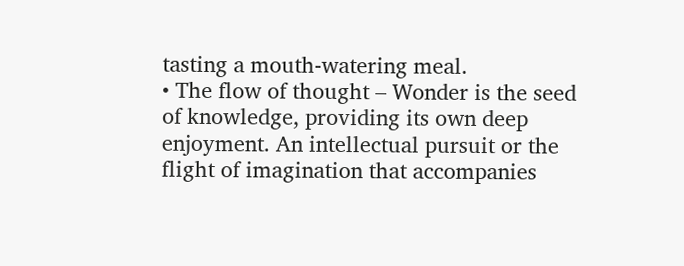tasting a mouth-watering meal.
• The flow of thought – Wonder is the seed of knowledge, providing its own deep enjoyment. An intellectual pursuit or the flight of imagination that accompanies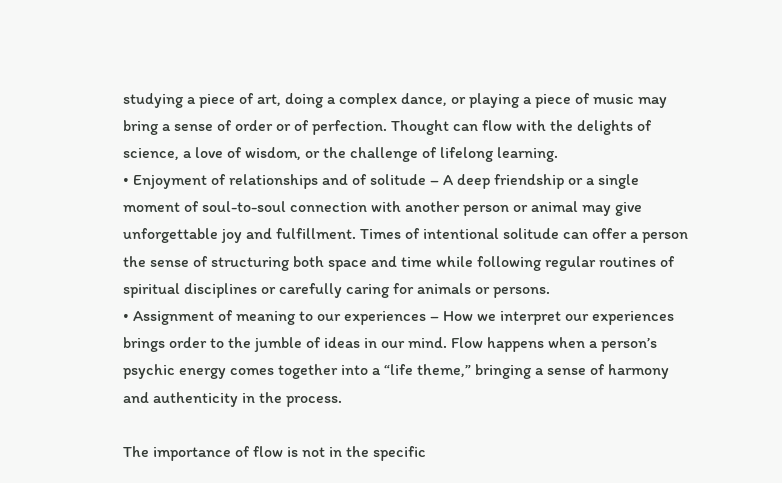studying a piece of art, doing a complex dance, or playing a piece of music may bring a sense of order or of perfection. Thought can flow with the delights of science, a love of wisdom, or the challenge of lifelong learning.
• Enjoyment of relationships and of solitude – A deep friendship or a single moment of soul-to-soul connection with another person or animal may give unforgettable joy and fulfillment. Times of intentional solitude can offer a person the sense of structuring both space and time while following regular routines of spiritual disciplines or carefully caring for animals or persons.
• Assignment of meaning to our experiences – How we interpret our experiences brings order to the jumble of ideas in our mind. Flow happens when a person’s psychic energy comes together into a “life theme,” bringing a sense of harmony and authenticity in the process.

The importance of flow is not in the specific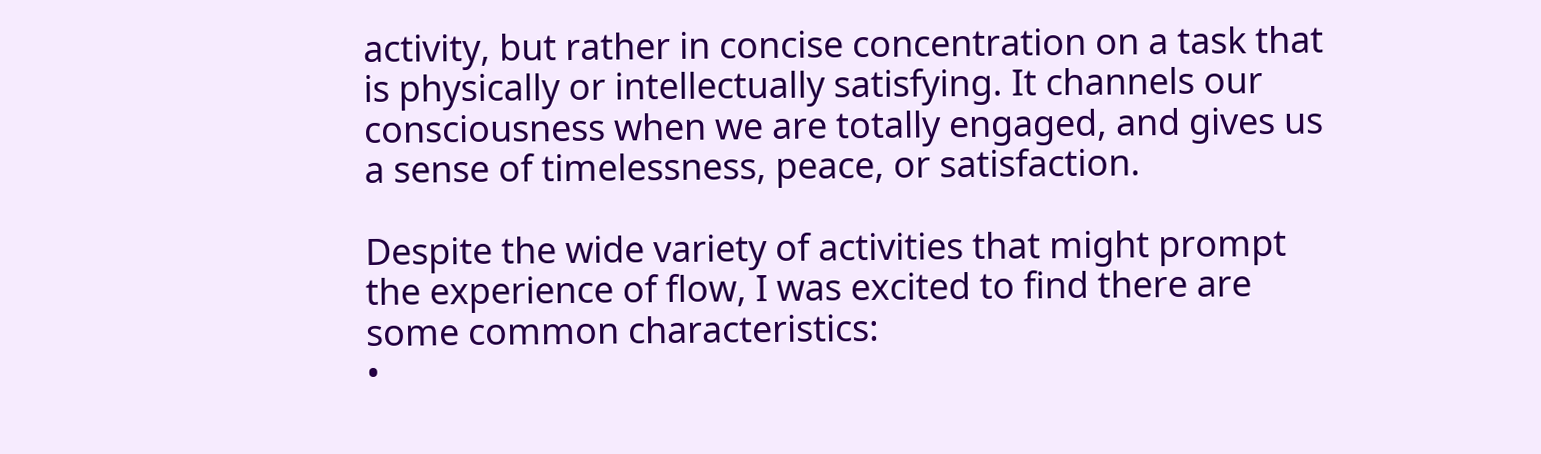activity, but rather in concise concentration on a task that is physically or intellectually satisfying. It channels our consciousness when we are totally engaged, and gives us a sense of timelessness, peace, or satisfaction.

Despite the wide variety of activities that might prompt the experience of flow, I was excited to find there are some common characteristics:
•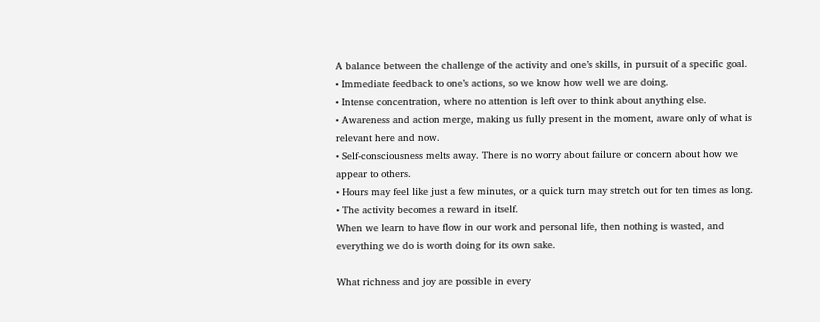A balance between the challenge of the activity and one’s skills, in pursuit of a specific goal.
• Immediate feedback to one’s actions, so we know how well we are doing.
• Intense concentration, where no attention is left over to think about anything else.
• Awareness and action merge, making us fully present in the moment, aware only of what is relevant here and now.
• Self-consciousness melts away. There is no worry about failure or concern about how we appear to others.
• Hours may feel like just a few minutes, or a quick turn may stretch out for ten times as long.
• The activity becomes a reward in itself.
When we learn to have flow in our work and personal life, then nothing is wasted, and everything we do is worth doing for its own sake.

What richness and joy are possible in every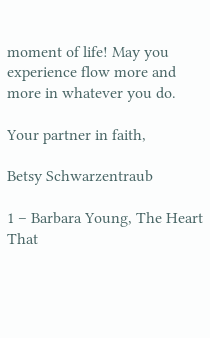moment of life! May you experience flow more and more in whatever you do.

Your partner in faith,

Betsy Schwarzentraub

1 – Barbara Young, The Heart That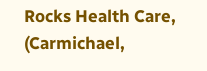Rocks Health Care, (Carmichael,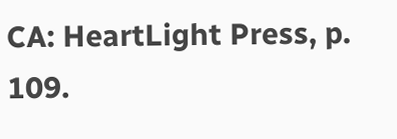CA: HeartLight Press, p. 109.